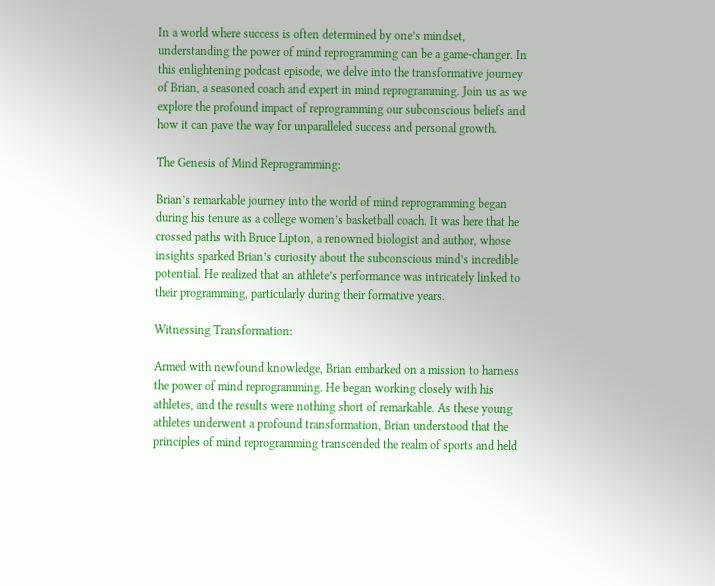In a world where success is often determined by one’s mindset, understanding the power of mind reprogramming can be a game-changer. In this enlightening podcast episode, we delve into the transformative journey of Brian, a seasoned coach and expert in mind reprogramming. Join us as we explore the profound impact of reprogramming our subconscious beliefs and how it can pave the way for unparalleled success and personal growth.

The Genesis of Mind Reprogramming:

Brian’s remarkable journey into the world of mind reprogramming began during his tenure as a college women’s basketball coach. It was here that he crossed paths with Bruce Lipton, a renowned biologist and author, whose insights sparked Brian’s curiosity about the subconscious mind’s incredible potential. He realized that an athlete’s performance was intricately linked to their programming, particularly during their formative years.

Witnessing Transformation:

Armed with newfound knowledge, Brian embarked on a mission to harness the power of mind reprogramming. He began working closely with his athletes, and the results were nothing short of remarkable. As these young athletes underwent a profound transformation, Brian understood that the principles of mind reprogramming transcended the realm of sports and held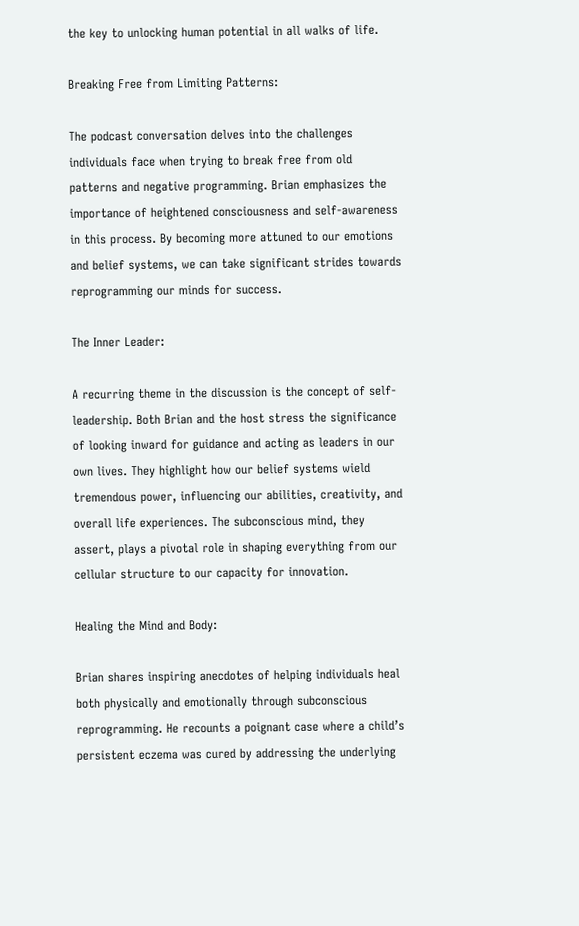the key to unlocking human potential in all walks of life.

Breaking Free from Limiting Patterns:

The podcast conversation delves into the challenges individuals face when trying to break free from old patterns and negative programming. Brian emphasizes the importance of heightened consciousness and self-awareness in this process. By becoming more attuned to our emotions and belief systems, we can take significant strides towards reprogramming our minds for success.

The Inner Leader:

A recurring theme in the discussion is the concept of self-leadership. Both Brian and the host stress the significance of looking inward for guidance and acting as leaders in our own lives. They highlight how our belief systems wield tremendous power, influencing our abilities, creativity, and overall life experiences. The subconscious mind, they assert, plays a pivotal role in shaping everything from our cellular structure to our capacity for innovation.

Healing the Mind and Body:

Brian shares inspiring anecdotes of helping individuals heal both physically and emotionally through subconscious reprogramming. He recounts a poignant case where a child’s persistent eczema was cured by addressing the underlying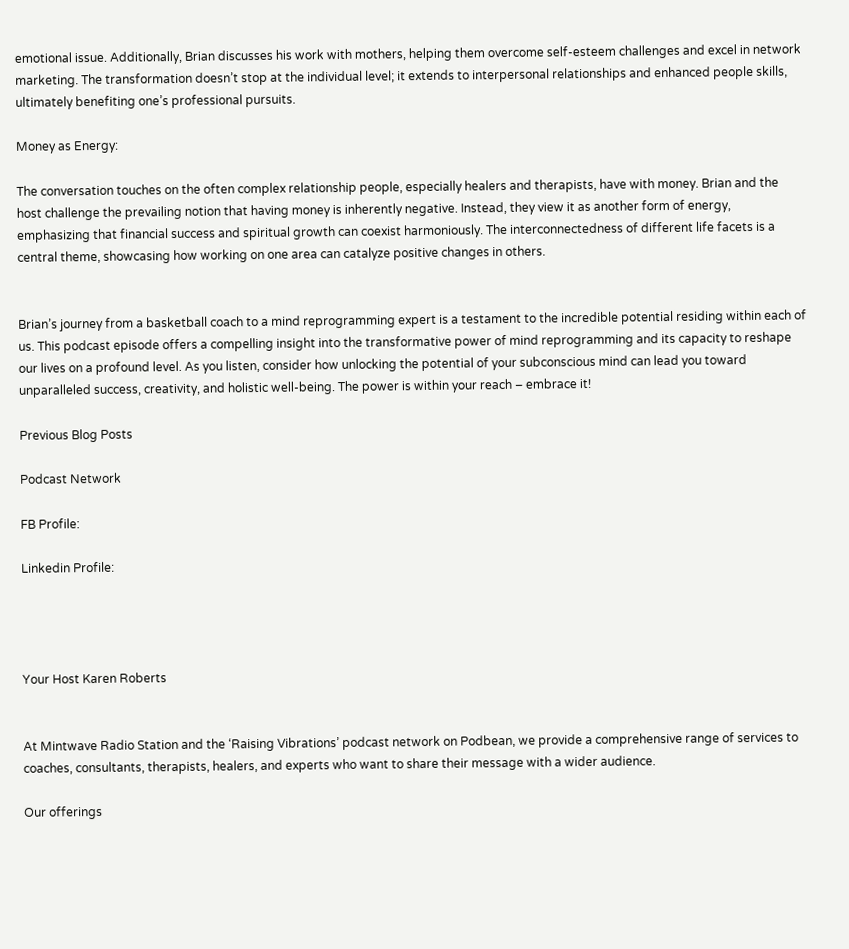emotional issue. Additionally, Brian discusses his work with mothers, helping them overcome self-esteem challenges and excel in network marketing. The transformation doesn’t stop at the individual level; it extends to interpersonal relationships and enhanced people skills, ultimately benefiting one’s professional pursuits.

Money as Energy:

The conversation touches on the often complex relationship people, especially healers and therapists, have with money. Brian and the host challenge the prevailing notion that having money is inherently negative. Instead, they view it as another form of energy, emphasizing that financial success and spiritual growth can coexist harmoniously. The interconnectedness of different life facets is a central theme, showcasing how working on one area can catalyze positive changes in others.


Brian’s journey from a basketball coach to a mind reprogramming expert is a testament to the incredible potential residing within each of us. This podcast episode offers a compelling insight into the transformative power of mind reprogramming and its capacity to reshape our lives on a profound level. As you listen, consider how unlocking the potential of your subconscious mind can lead you toward unparalleled success, creativity, and holistic well-being. The power is within your reach – embrace it!

Previous Blog Posts

Podcast Network

FB Profile:

Linkedin Profile:




Your Host Karen Roberts


At Mintwave Radio Station and the ‘Raising Vibrations’ podcast network on Podbean, we provide a comprehensive range of services to coaches, consultants, therapists, healers, and experts who want to share their message with a wider audience.

Our offerings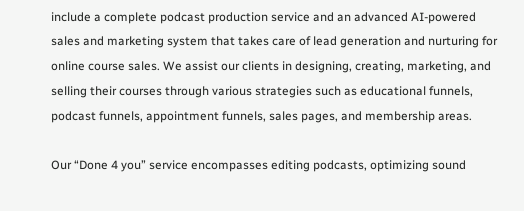include a complete podcast production service and an advanced AI-powered sales and marketing system that takes care of lead generation and nurturing for online course sales. We assist our clients in designing, creating, marketing, and selling their courses through various strategies such as educational funnels, podcast funnels, appointment funnels, sales pages, and membership areas.

Our “Done 4 you” service encompasses editing podcasts, optimizing sound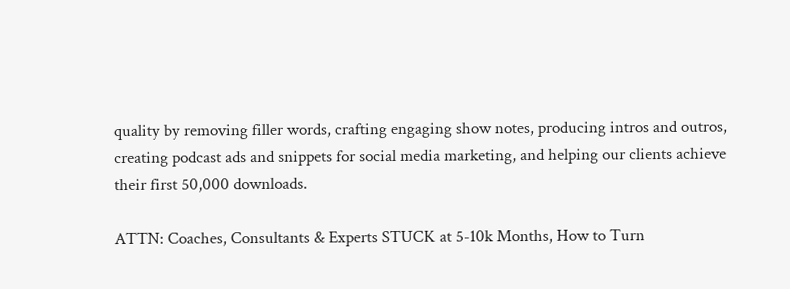quality by removing filler words, crafting engaging show notes, producing intros and outros, creating podcast ads and snippets for social media marketing, and helping our clients achieve their first 50,000 downloads.

ATTN: Coaches, Consultants & Experts STUCK at 5-10k Months, How to Turn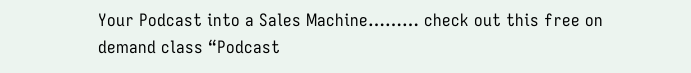Your Podcast into a Sales Machine……… check out this free on demand class “Podcast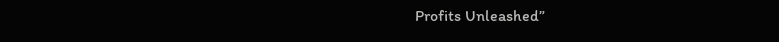Profits Unleashed”